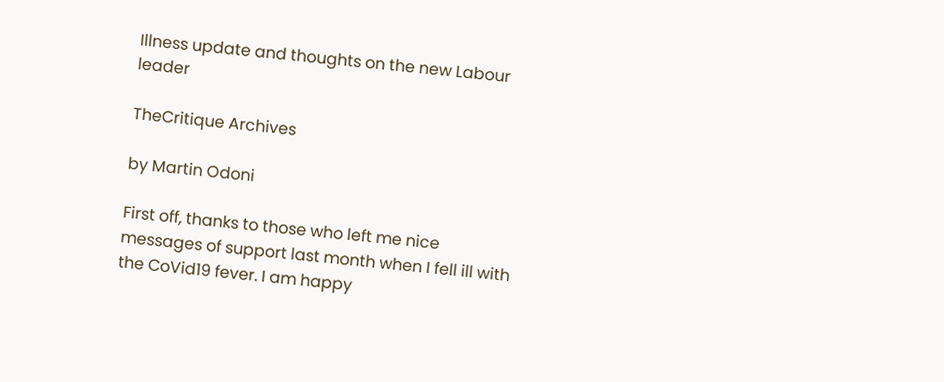Illness update and thoughts on the new Labour leader

TheCritique Archives

by Martin Odoni

First off, thanks to those who left me nice messages of support last month when I fell ill with the CoVid19 fever. I am happy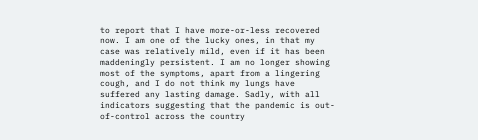to report that I have more-or-less recovered now. I am one of the lucky ones, in that my case was relatively mild, even if it has been maddeningly persistent. I am no longer showing most of the symptoms, apart from a lingering cough, and I do not think my lungs have suffered any lasting damage. Sadly, with all indicators suggesting that the pandemic is out-of-control across the country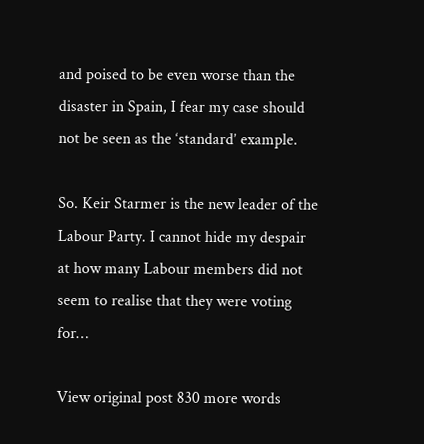and poised to be even worse than the disaster in Spain, I fear my case should not be seen as the ‘standard’ example.

So. Keir Starmer is the new leader of the Labour Party. I cannot hide my despair at how many Labour members did not seem to realise that they were voting for…

View original post 830 more words